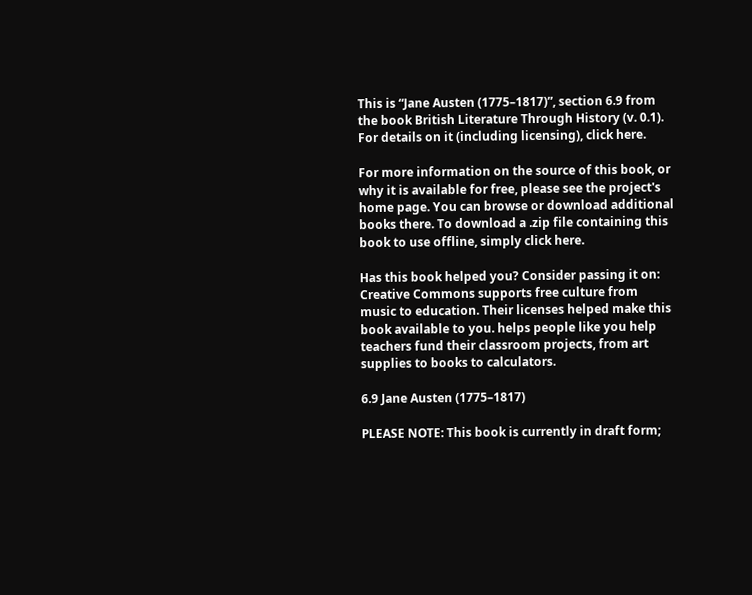This is “Jane Austen (1775–1817)”, section 6.9 from the book British Literature Through History (v. 0.1). For details on it (including licensing), click here.

For more information on the source of this book, or why it is available for free, please see the project's home page. You can browse or download additional books there. To download a .zip file containing this book to use offline, simply click here.

Has this book helped you? Consider passing it on:
Creative Commons supports free culture from music to education. Their licenses helped make this book available to you. helps people like you help teachers fund their classroom projects, from art supplies to books to calculators.

6.9 Jane Austen (1775–1817)

PLEASE NOTE: This book is currently in draft form;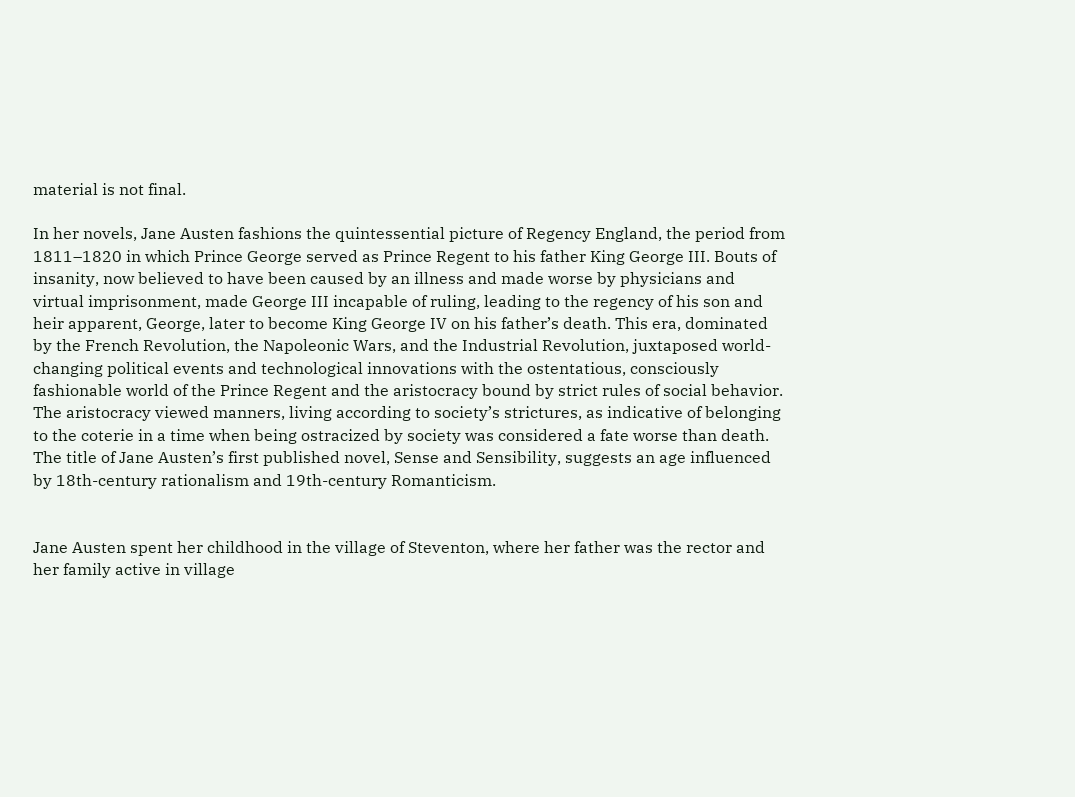material is not final.

In her novels, Jane Austen fashions the quintessential picture of Regency England, the period from 1811–1820 in which Prince George served as Prince Regent to his father King George III. Bouts of insanity, now believed to have been caused by an illness and made worse by physicians and virtual imprisonment, made George III incapable of ruling, leading to the regency of his son and heir apparent, George, later to become King George IV on his father’s death. This era, dominated by the French Revolution, the Napoleonic Wars, and the Industrial Revolution, juxtaposed world-changing political events and technological innovations with the ostentatious, consciously fashionable world of the Prince Regent and the aristocracy bound by strict rules of social behavior. The aristocracy viewed manners, living according to society’s strictures, as indicative of belonging to the coterie in a time when being ostracized by society was considered a fate worse than death. The title of Jane Austen’s first published novel, Sense and Sensibility, suggests an age influenced by 18th-century rationalism and 19th-century Romanticism.


Jane Austen spent her childhood in the village of Steventon, where her father was the rector and her family active in village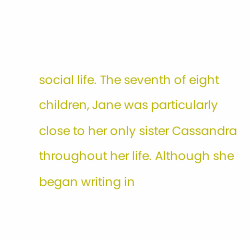social life. The seventh of eight children, Jane was particularly close to her only sister Cassandra throughout her life. Although she began writing in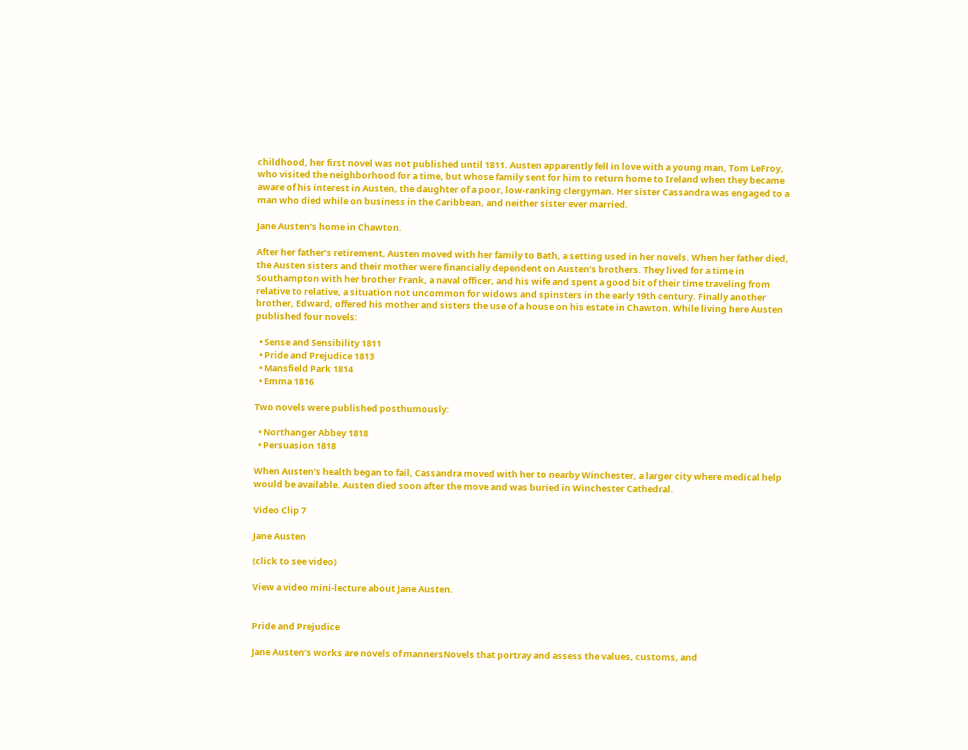childhood, her first novel was not published until 1811. Austen apparently fell in love with a young man, Tom LeFroy, who visited the neighborhood for a time, but whose family sent for him to return home to Ireland when they became aware of his interest in Austen, the daughter of a poor, low-ranking clergyman. Her sister Cassandra was engaged to a man who died while on business in the Caribbean, and neither sister ever married.

Jane Austen’s home in Chawton.

After her father’s retirement, Austen moved with her family to Bath, a setting used in her novels. When her father died, the Austen sisters and their mother were financially dependent on Austen’s brothers. They lived for a time in Southampton with her brother Frank, a naval officer, and his wife and spent a good bit of their time traveling from relative to relative, a situation not uncommon for widows and spinsters in the early 19th century. Finally another brother, Edward, offered his mother and sisters the use of a house on his estate in Chawton. While living here Austen published four novels:

  • Sense and Sensibility 1811
  • Pride and Prejudice 1813
  • Mansfield Park 1814
  • Emma 1816

Two novels were published posthumously:

  • Northanger Abbey 1818
  • Persuasion 1818

When Austen’s health began to fail, Cassandra moved with her to nearby Winchester, a larger city where medical help would be available. Austen died soon after the move and was buried in Winchester Cathedral.

Video Clip 7

Jane Austen

(click to see video)

View a video mini-lecture about Jane Austen.


Pride and Prejudice

Jane Austen’s works are novels of mannersNovels that portray and assess the values, customs, and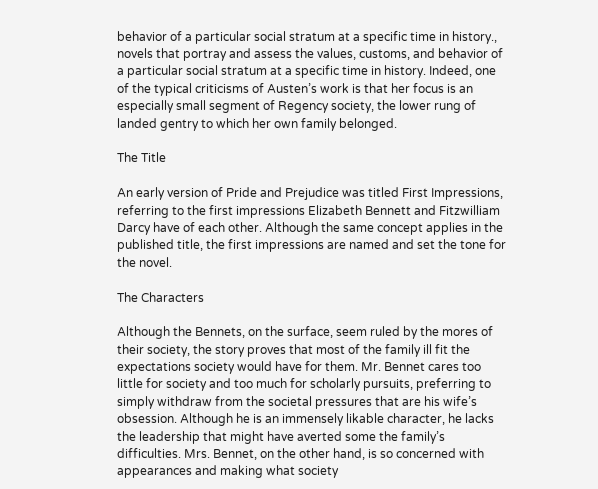behavior of a particular social stratum at a specific time in history., novels that portray and assess the values, customs, and behavior of a particular social stratum at a specific time in history. Indeed, one of the typical criticisms of Austen’s work is that her focus is an especially small segment of Regency society, the lower rung of landed gentry to which her own family belonged.

The Title

An early version of Pride and Prejudice was titled First Impressions, referring to the first impressions Elizabeth Bennett and Fitzwilliam Darcy have of each other. Although the same concept applies in the published title, the first impressions are named and set the tone for the novel.

The Characters

Although the Bennets, on the surface, seem ruled by the mores of their society, the story proves that most of the family ill fit the expectations society would have for them. Mr. Bennet cares too little for society and too much for scholarly pursuits, preferring to simply withdraw from the societal pressures that are his wife’s obsession. Although he is an immensely likable character, he lacks the leadership that might have averted some the family’s difficulties. Mrs. Bennet, on the other hand, is so concerned with appearances and making what society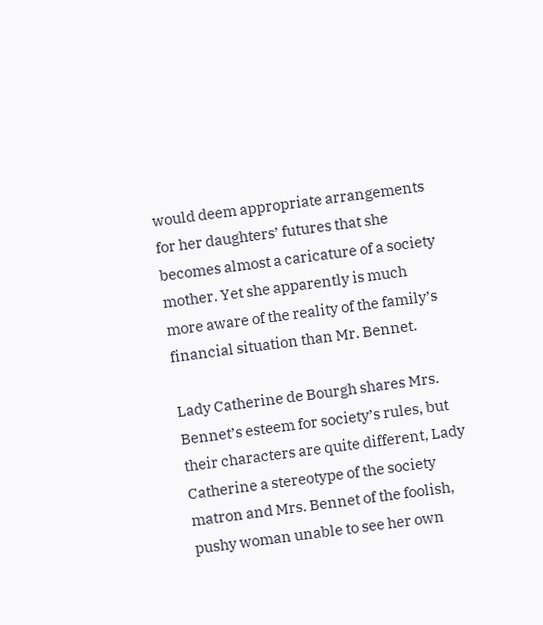would deem appropriate arrangements for her daughters’ futures that she becomes almost a caricature of a society mother. Yet she apparently is much more aware of the reality of the family’s financial situation than Mr. Bennet.

Lady Catherine de Bourgh shares Mrs. Bennet’s esteem for society’s rules, but their characters are quite different, Lady Catherine a stereotype of the society matron and Mrs. Bennet of the foolish, pushy woman unable to see her own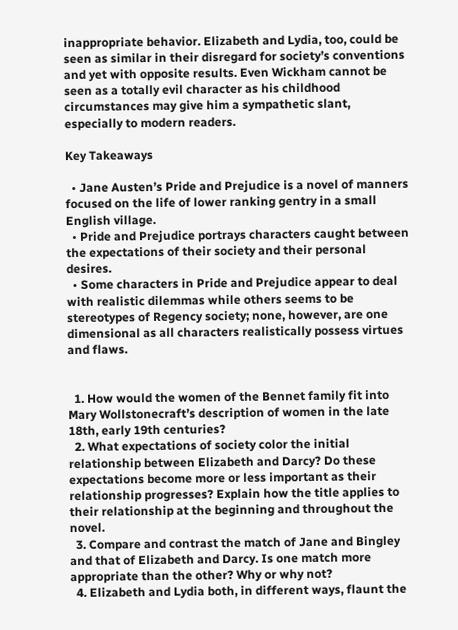inappropriate behavior. Elizabeth and Lydia, too, could be seen as similar in their disregard for society’s conventions and yet with opposite results. Even Wickham cannot be seen as a totally evil character as his childhood circumstances may give him a sympathetic slant, especially to modern readers.

Key Takeaways

  • Jane Austen’s Pride and Prejudice is a novel of manners focused on the life of lower ranking gentry in a small English village.
  • Pride and Prejudice portrays characters caught between the expectations of their society and their personal desires.
  • Some characters in Pride and Prejudice appear to deal with realistic dilemmas while others seems to be stereotypes of Regency society; none, however, are one dimensional as all characters realistically possess virtues and flaws.


  1. How would the women of the Bennet family fit into Mary Wollstonecraft’s description of women in the late 18th, early 19th centuries?
  2. What expectations of society color the initial relationship between Elizabeth and Darcy? Do these expectations become more or less important as their relationship progresses? Explain how the title applies to their relationship at the beginning and throughout the novel.
  3. Compare and contrast the match of Jane and Bingley and that of Elizabeth and Darcy. Is one match more appropriate than the other? Why or why not?
  4. Elizabeth and Lydia both, in different ways, flaunt the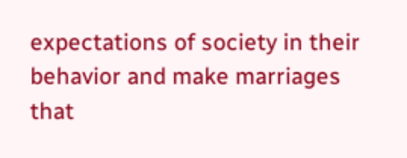expectations of society in their behavior and make marriages that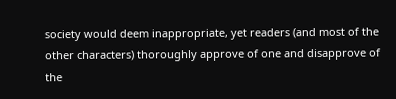society would deem inappropriate, yet readers (and most of the other characters) thoroughly approve of one and disapprove of the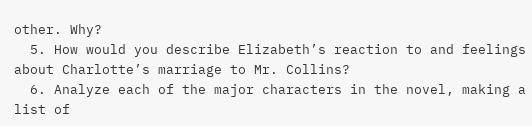other. Why?
  5. How would you describe Elizabeth’s reaction to and feelings about Charlotte’s marriage to Mr. Collins?
  6. Analyze each of the major characters in the novel, making a list of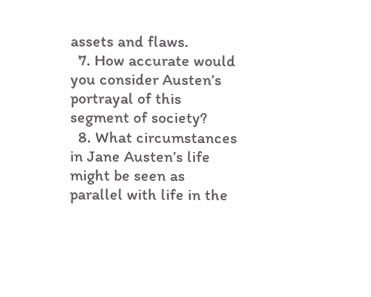assets and flaws.
  7. How accurate would you consider Austen’s portrayal of this segment of society?
  8. What circumstances in Jane Austen’s life might be seen as parallel with life in the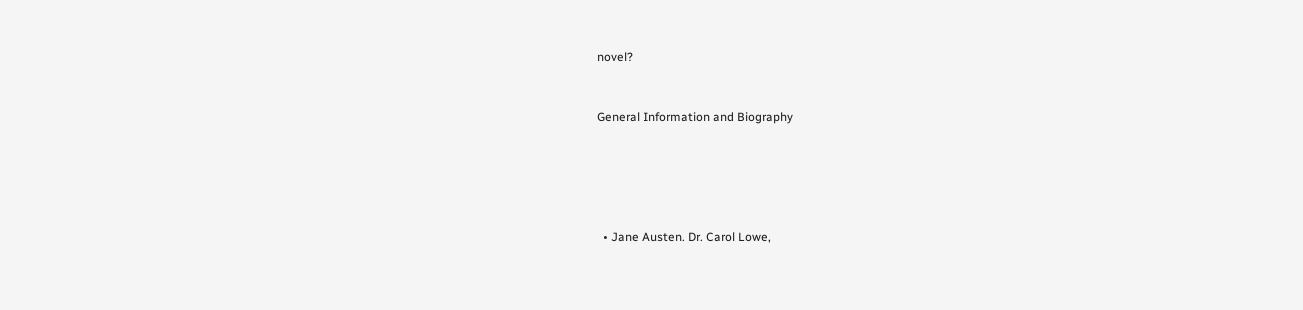novel?


General Information and Biography





  • Jane Austen. Dr. Carol Lowe,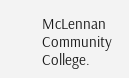McLennan Community College.